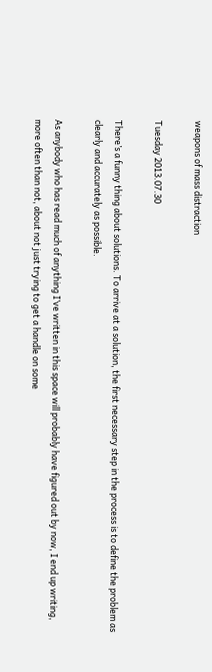weapons of mass distraction

Tuesday 2013.07.30

There’s a funny thing about solutions. To arrive at a solution, the first necessary step in the process is to define the problem as clearly and accurately as possible.

As anybody who has read much of anything I’ve written in this space will probably have figured out by now, I end up writing, more often than not, about not just trying to get a handle on some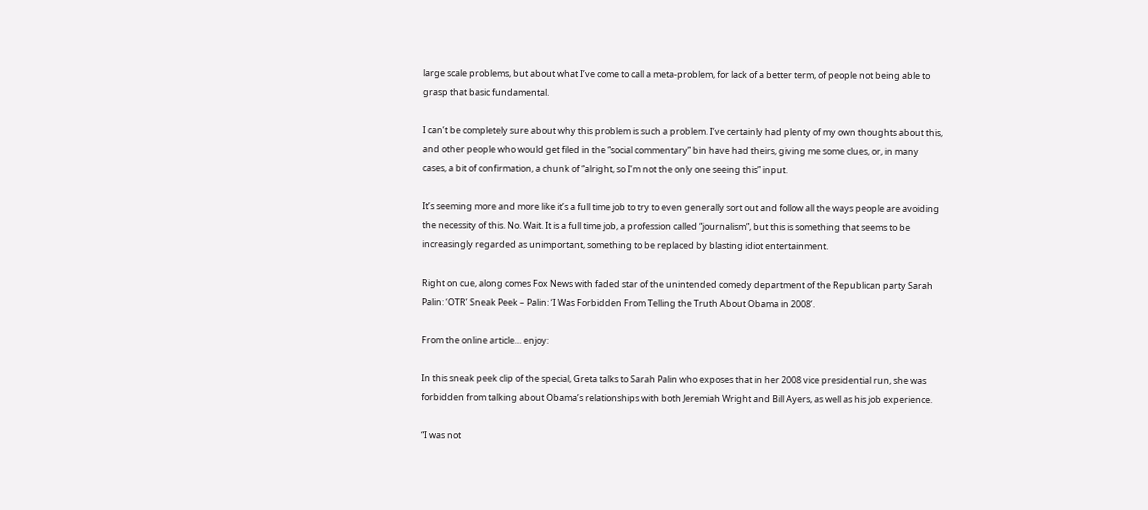large scale problems, but about what I’ve come to call a meta-problem, for lack of a better term, of people not being able to grasp that basic fundamental.

I can’t be completely sure about why this problem is such a problem. I’ve certainly had plenty of my own thoughts about this, and other people who would get filed in the “social commentary” bin have had theirs, giving me some clues, or, in many cases, a bit of confirmation, a chunk of “alright, so I’m not the only one seeing this” input.

It’s seeming more and more like it’s a full time job to try to even generally sort out and follow all the ways people are avoiding the necessity of this. No. Wait. It is a full time job, a profession called “journalism”, but this is something that seems to be increasingly regarded as unimportant, something to be replaced by blasting idiot entertainment.

Right on cue, along comes Fox News with faded star of the unintended comedy department of the Republican party Sarah Palin: ‘OTR’ Sneak Peek – Palin: ‘I Was Forbidden From Telling the Truth About Obama in 2008’.

From the online article… enjoy:

In this sneak peek clip of the special, Greta talks to Sarah Palin who exposes that in her 2008 vice presidential run, she was forbidden from talking about Obama’s relationships with both Jeremiah Wright and Bill Ayers, as well as his job experience.

“I was not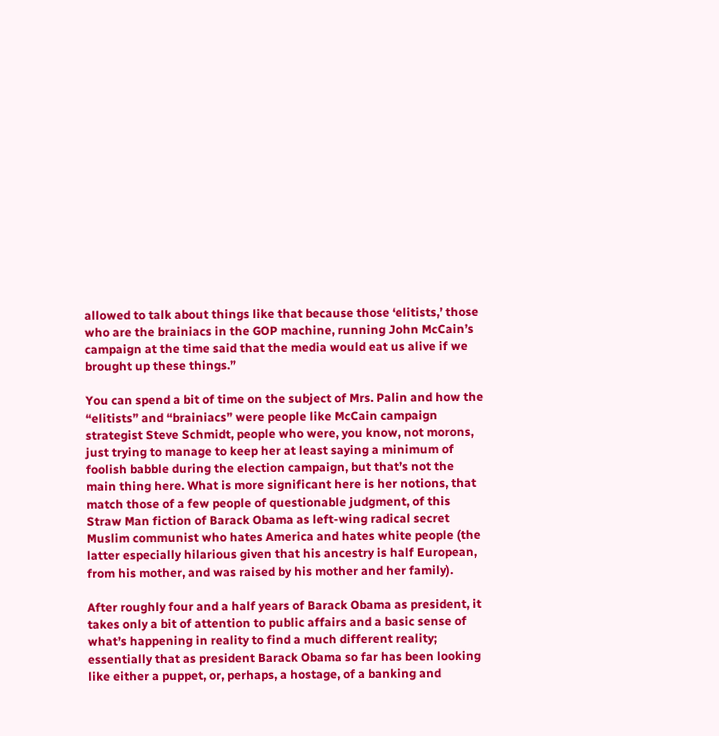allowed to talk about things like that because those ‘elitists,’ those who are the brainiacs in the GOP machine, running John McCain’s campaign at the time said that the media would eat us alive if we brought up these things.”

You can spend a bit of time on the subject of Mrs. Palin and how the “elitists” and “brainiacs” were people like McCain campaign strategist Steve Schmidt, people who were, you know, not morons, just trying to manage to keep her at least saying a minimum of foolish babble during the election campaign, but that’s not the main thing here. What is more significant here is her notions, that match those of a few people of questionable judgment, of this Straw Man fiction of Barack Obama as left-wing radical secret Muslim communist who hates America and hates white people (the latter especially hilarious given that his ancestry is half European, from his mother, and was raised by his mother and her family).

After roughly four and a half years of Barack Obama as president, it takes only a bit of attention to public affairs and a basic sense of what’s happening in reality to find a much different reality; essentially that as president Barack Obama so far has been looking like either a puppet, or, perhaps, a hostage, of a banking and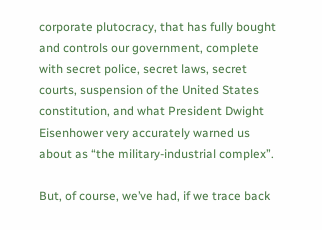corporate plutocracy, that has fully bought and controls our government, complete with secret police, secret laws, secret courts, suspension of the United States constitution, and what President Dwight Eisenhower very accurately warned us about as “the military-industrial complex”.

But, of course, we’ve had, if we trace back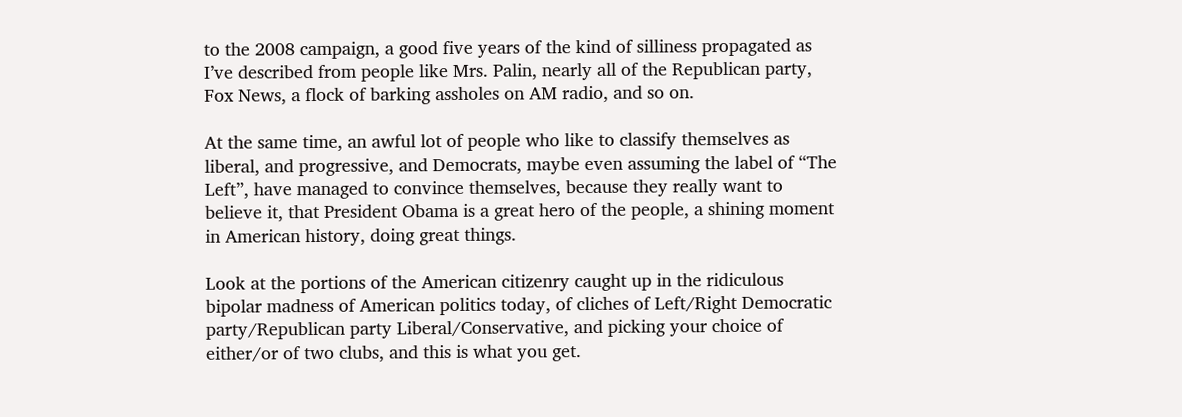to the 2008 campaign, a good five years of the kind of silliness propagated as I’ve described from people like Mrs. Palin, nearly all of the Republican party, Fox News, a flock of barking assholes on AM radio, and so on.

At the same time, an awful lot of people who like to classify themselves as liberal, and progressive, and Democrats, maybe even assuming the label of “The Left”, have managed to convince themselves, because they really want to believe it, that President Obama is a great hero of the people, a shining moment in American history, doing great things.

Look at the portions of the American citizenry caught up in the ridiculous bipolar madness of American politics today, of cliches of Left/Right Democratic party/Republican party Liberal/Conservative, and picking your choice of either/or of two clubs, and this is what you get.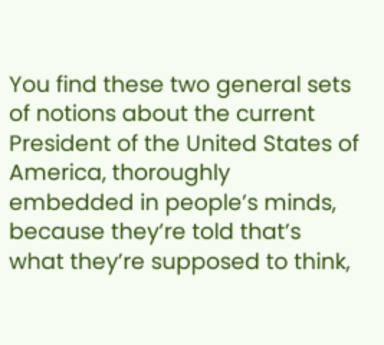You find these two general sets of notions about the current President of the United States of America, thoroughly embedded in people’s minds, because they’re told that’s what they’re supposed to think,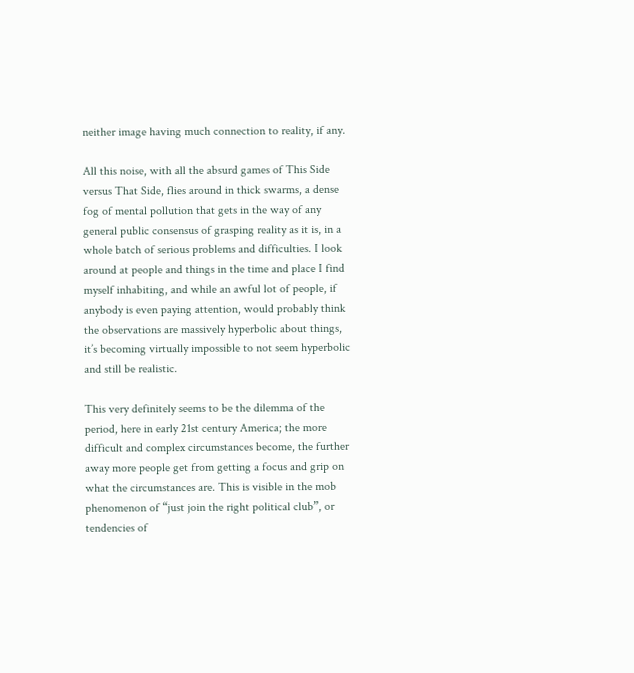neither image having much connection to reality, if any.

All this noise, with all the absurd games of This Side versus That Side, flies around in thick swarms, a dense fog of mental pollution that gets in the way of any general public consensus of grasping reality as it is, in a whole batch of serious problems and difficulties. I look around at people and things in the time and place I find myself inhabiting, and while an awful lot of people, if anybody is even paying attention, would probably think the observations are massively hyperbolic about things, it’s becoming virtually impossible to not seem hyperbolic and still be realistic.

This very definitely seems to be the dilemma of the period, here in early 21st century America; the more difficult and complex circumstances become, the further away more people get from getting a focus and grip on what the circumstances are. This is visible in the mob phenomenon of “just join the right political club”, or tendencies of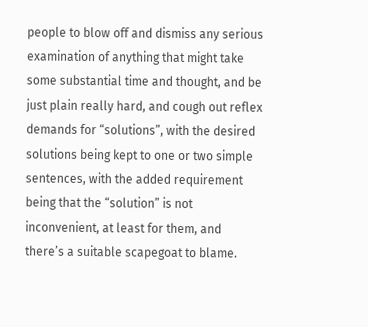people to blow off and dismiss any serious examination of anything that might take some substantial time and thought, and be just plain really hard, and cough out reflex demands for “solutions”, with the desired solutions being kept to one or two simple sentences, with the added requirement being that the “solution” is not inconvenient, at least for them, and there’s a suitable scapegoat to blame.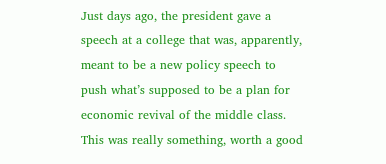Just days ago, the president gave a speech at a college that was, apparently, meant to be a new policy speech to push what’s supposed to be a plan for economic revival of the middle class. This was really something, worth a good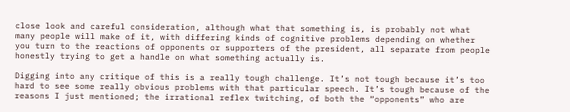close look and careful consideration, although what that something is, is probably not what many people will make of it, with differing kinds of cognitive problems depending on whether you turn to the reactions of opponents or supporters of the president, all separate from people honestly trying to get a handle on what something actually is.

Digging into any critique of this is a really tough challenge. It’s not tough because it’s too hard to see some really obvious problems with that particular speech. It’s tough because of the reasons I just mentioned; the irrational reflex twitching, of both the “opponents” who are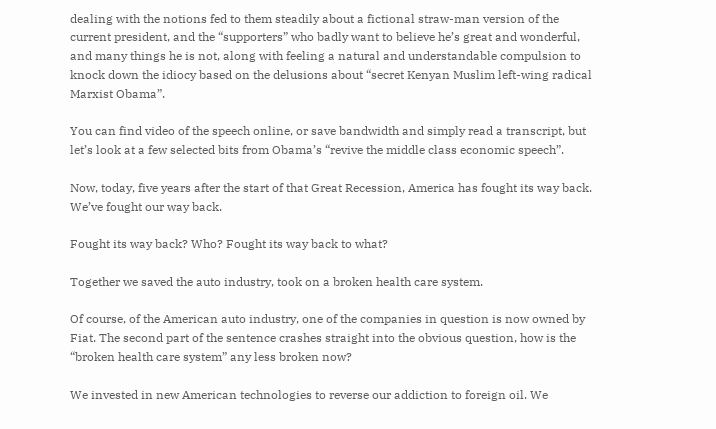dealing with the notions fed to them steadily about a fictional straw-man version of the current president, and the “supporters” who badly want to believe he’s great and wonderful, and many things he is not, along with feeling a natural and understandable compulsion to knock down the idiocy based on the delusions about “secret Kenyan Muslim left-wing radical Marxist Obama”.

You can find video of the speech online, or save bandwidth and simply read a transcript, but let’s look at a few selected bits from Obama’s “revive the middle class economic speech”.

Now, today, five years after the start of that Great Recession, America has fought its way back. We’ve fought our way back.

Fought its way back? Who? Fought its way back to what?

Together we saved the auto industry, took on a broken health care system.

Of course, of the American auto industry, one of the companies in question is now owned by Fiat. The second part of the sentence crashes straight into the obvious question, how is the “broken health care system” any less broken now?

We invested in new American technologies to reverse our addiction to foreign oil. We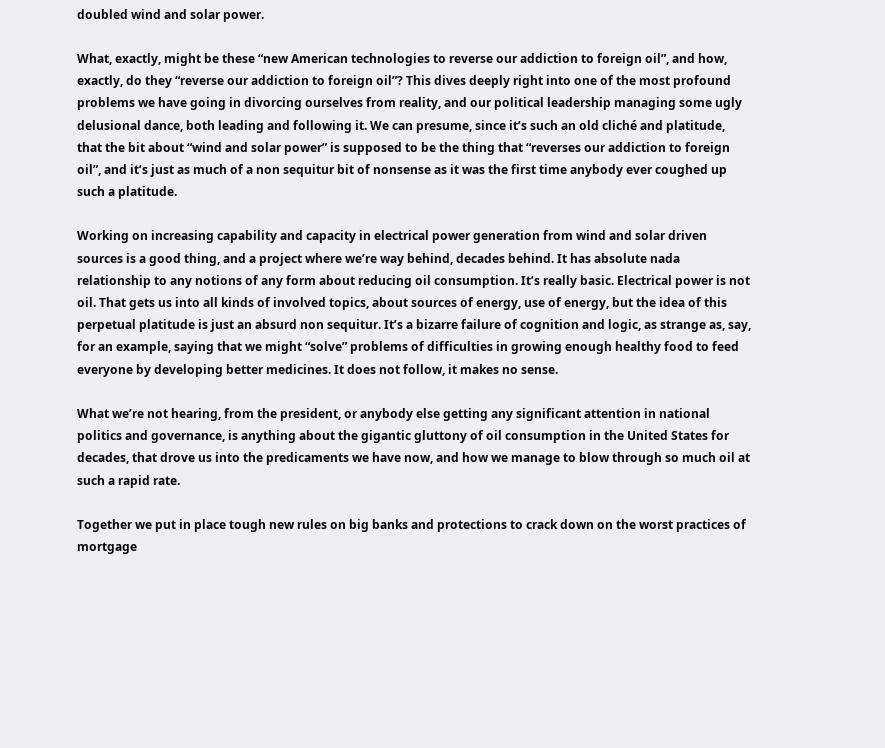doubled wind and solar power.

What, exactly, might be these “new American technologies to reverse our addiction to foreign oil”, and how, exactly, do they “reverse our addiction to foreign oil”? This dives deeply right into one of the most profound problems we have going in divorcing ourselves from reality, and our political leadership managing some ugly delusional dance, both leading and following it. We can presume, since it’s such an old cliché and platitude, that the bit about “wind and solar power” is supposed to be the thing that “reverses our addiction to foreign oil”, and it’s just as much of a non sequitur bit of nonsense as it was the first time anybody ever coughed up such a platitude.

Working on increasing capability and capacity in electrical power generation from wind and solar driven sources is a good thing, and a project where we’re way behind, decades behind. It has absolute nada relationship to any notions of any form about reducing oil consumption. It’s really basic. Electrical power is not oil. That gets us into all kinds of involved topics, about sources of energy, use of energy, but the idea of this perpetual platitude is just an absurd non sequitur. It’s a bizarre failure of cognition and logic, as strange as, say, for an example, saying that we might “solve” problems of difficulties in growing enough healthy food to feed everyone by developing better medicines. It does not follow, it makes no sense.

What we’re not hearing, from the president, or anybody else getting any significant attention in national politics and governance, is anything about the gigantic gluttony of oil consumption in the United States for decades, that drove us into the predicaments we have now, and how we manage to blow through so much oil at such a rapid rate.

Together we put in place tough new rules on big banks and protections to crack down on the worst practices of mortgage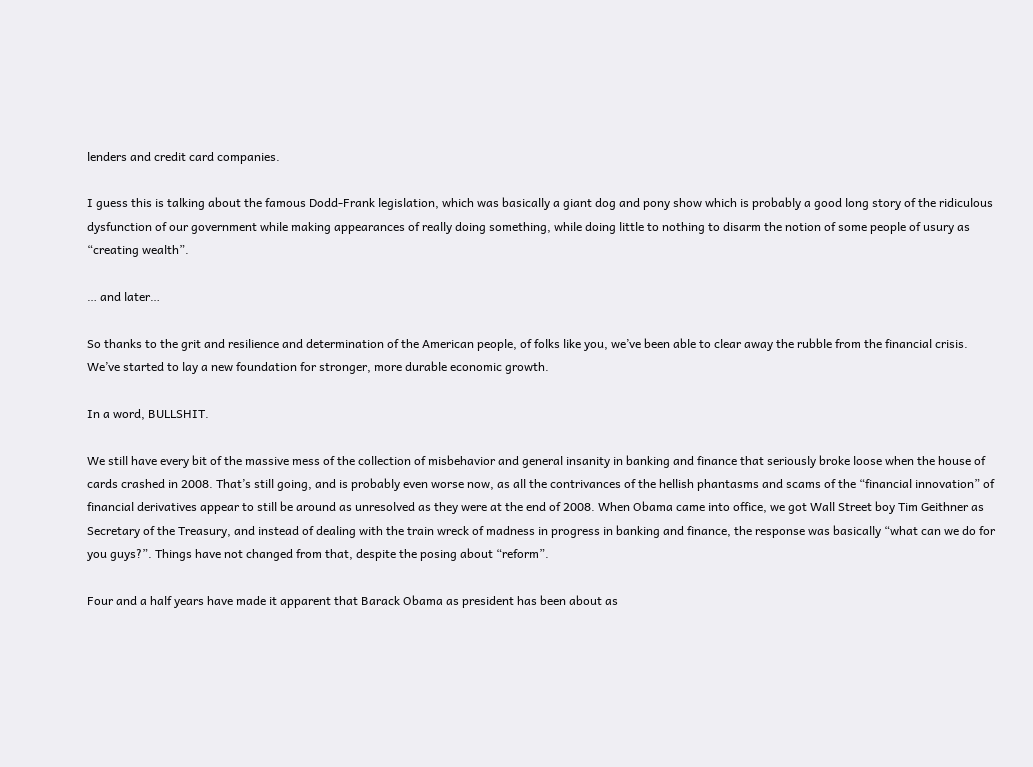lenders and credit card companies.

I guess this is talking about the famous Dodd-Frank legislation, which was basically a giant dog and pony show which is probably a good long story of the ridiculous dysfunction of our government while making appearances of really doing something, while doing little to nothing to disarm the notion of some people of usury as “creating wealth”.

… and later…

So thanks to the grit and resilience and determination of the American people, of folks like you, we’ve been able to clear away the rubble from the financial crisis. We’ve started to lay a new foundation for stronger, more durable economic growth.

In a word, BULLSHIT.

We still have every bit of the massive mess of the collection of misbehavior and general insanity in banking and finance that seriously broke loose when the house of cards crashed in 2008. That’s still going, and is probably even worse now, as all the contrivances of the hellish phantasms and scams of the “financial innovation” of financial derivatives appear to still be around as unresolved as they were at the end of 2008. When Obama came into office, we got Wall Street boy Tim Geithner as Secretary of the Treasury, and instead of dealing with the train wreck of madness in progress in banking and finance, the response was basically “what can we do for you guys?”. Things have not changed from that, despite the posing about “reform”.

Four and a half years have made it apparent that Barack Obama as president has been about as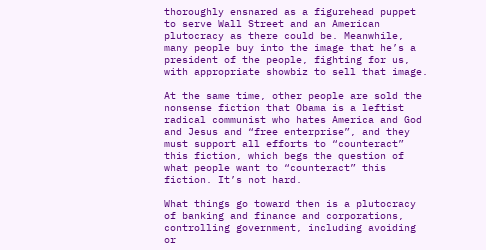thoroughly ensnared as a figurehead puppet to serve Wall Street and an American plutocracy as there could be. Meanwhile, many people buy into the image that he’s a president of the people, fighting for us, with appropriate showbiz to sell that image.

At the same time, other people are sold the nonsense fiction that Obama is a leftist radical communist who hates America and God and Jesus and “free enterprise”, and they must support all efforts to “counteract” this fiction, which begs the question of what people want to “counteract” this fiction. It’s not hard.

What things go toward then is a plutocracy of banking and finance and corporations, controlling government, including avoiding or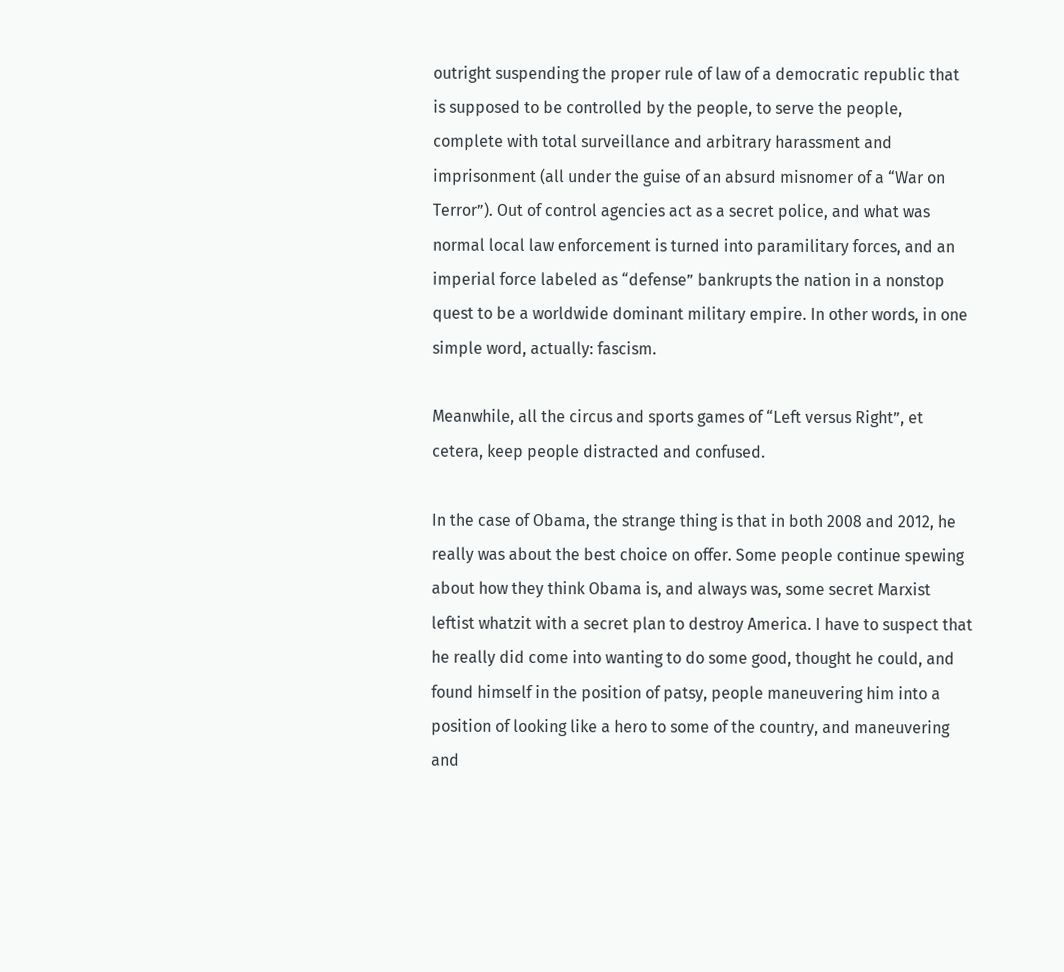outright suspending the proper rule of law of a democratic republic that is supposed to be controlled by the people, to serve the people, complete with total surveillance and arbitrary harassment and imprisonment (all under the guise of an absurd misnomer of a “War on Terror”). Out of control agencies act as a secret police, and what was normal local law enforcement is turned into paramilitary forces, and an imperial force labeled as “defense” bankrupts the nation in a nonstop quest to be a worldwide dominant military empire. In other words, in one simple word, actually: fascism.

Meanwhile, all the circus and sports games of “Left versus Right”, et cetera, keep people distracted and confused.

In the case of Obama, the strange thing is that in both 2008 and 2012, he really was about the best choice on offer. Some people continue spewing about how they think Obama is, and always was, some secret Marxist leftist whatzit with a secret plan to destroy America. I have to suspect that he really did come into wanting to do some good, thought he could, and found himself in the position of patsy, people maneuvering him into a position of looking like a hero to some of the country, and maneuvering and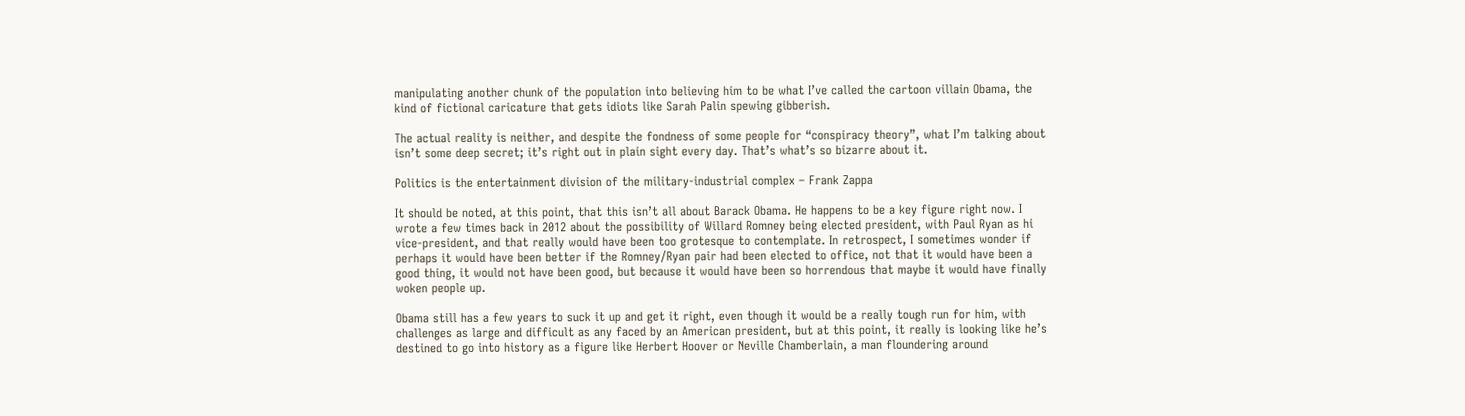manipulating another chunk of the population into believing him to be what I’ve called the cartoon villain Obama, the kind of fictional caricature that gets idiots like Sarah Palin spewing gibberish.

The actual reality is neither, and despite the fondness of some people for “conspiracy theory”, what I’m talking about isn’t some deep secret; it’s right out in plain sight every day. That’s what’s so bizarre about it.

Politics is the entertainment division of the military-industrial complex – Frank Zappa

It should be noted, at this point, that this isn’t all about Barack Obama. He happens to be a key figure right now. I wrote a few times back in 2012 about the possibility of Willard Romney being elected president, with Paul Ryan as hi vice-president, and that really would have been too grotesque to contemplate. In retrospect, I sometimes wonder if perhaps it would have been better if the Romney/Ryan pair had been elected to office, not that it would have been a good thing, it would not have been good, but because it would have been so horrendous that maybe it would have finally woken people up.

Obama still has a few years to suck it up and get it right, even though it would be a really tough run for him, with challenges as large and difficult as any faced by an American president, but at this point, it really is looking like he’s destined to go into history as a figure like Herbert Hoover or Neville Chamberlain, a man floundering around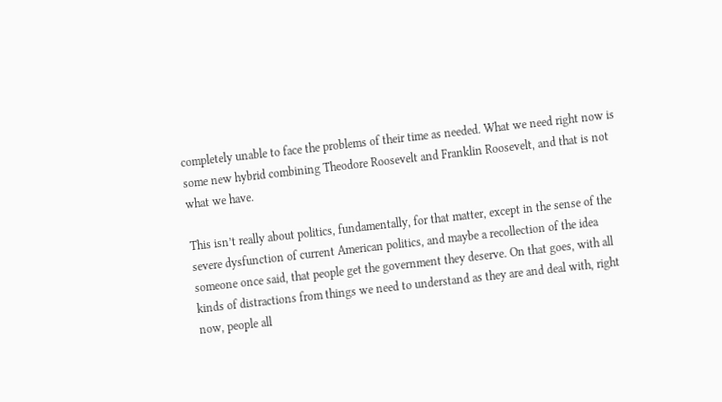completely unable to face the problems of their time as needed. What we need right now is some new hybrid combining Theodore Roosevelt and Franklin Roosevelt, and that is not what we have.

This isn’t really about politics, fundamentally, for that matter, except in the sense of the severe dysfunction of current American politics, and maybe a recollection of the idea someone once said, that people get the government they deserve. On that goes, with all kinds of distractions from things we need to understand as they are and deal with, right now, people all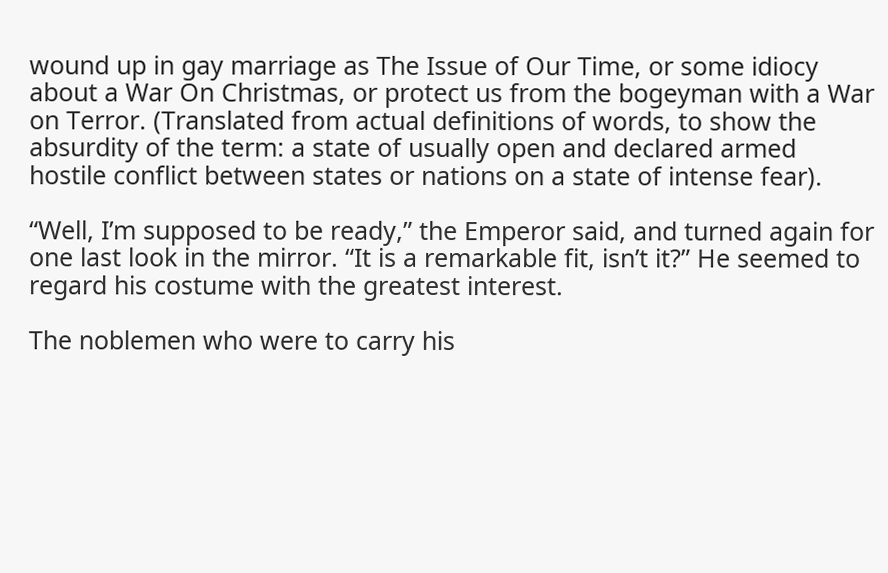wound up in gay marriage as The Issue of Our Time, or some idiocy about a War On Christmas, or protect us from the bogeyman with a War on Terror. (Translated from actual definitions of words, to show the absurdity of the term: a state of usually open and declared armed hostile conflict between states or nations on a state of intense fear).

“Well, I’m supposed to be ready,” the Emperor said, and turned again for one last look in the mirror. “It is a remarkable fit, isn’t it?” He seemed to regard his costume with the greatest interest.

The noblemen who were to carry his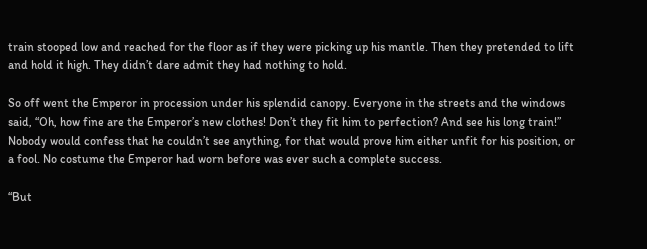train stooped low and reached for the floor as if they were picking up his mantle. Then they pretended to lift and hold it high. They didn’t dare admit they had nothing to hold.

So off went the Emperor in procession under his splendid canopy. Everyone in the streets and the windows said, “Oh, how fine are the Emperor’s new clothes! Don’t they fit him to perfection? And see his long train!” Nobody would confess that he couldn’t see anything, for that would prove him either unfit for his position, or a fool. No costume the Emperor had worn before was ever such a complete success.

“But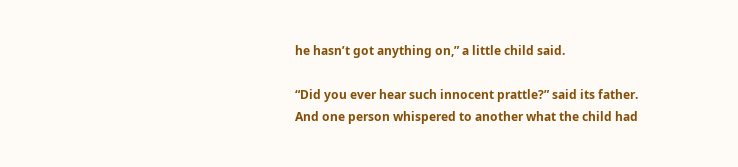he hasn’t got anything on,” a little child said.

“Did you ever hear such innocent prattle?” said its father. And one person whispered to another what the child had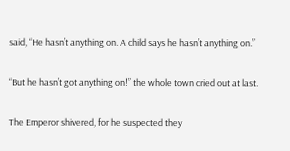said, “He hasn’t anything on. A child says he hasn’t anything on.”

“But he hasn’t got anything on!” the whole town cried out at last.

The Emperor shivered, for he suspected they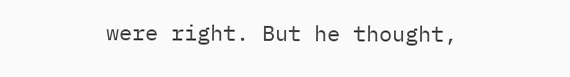were right. But he thought,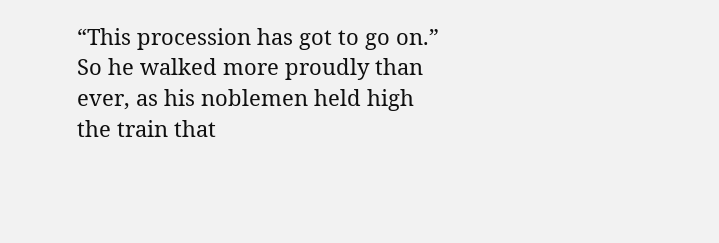“This procession has got to go on.” So he walked more proudly than ever, as his noblemen held high the train that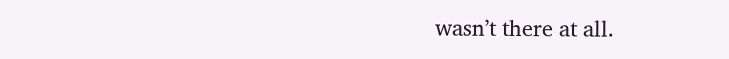wasn’t there at all.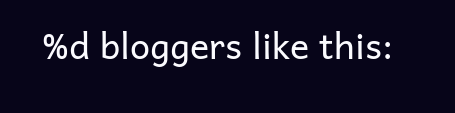%d bloggers like this: